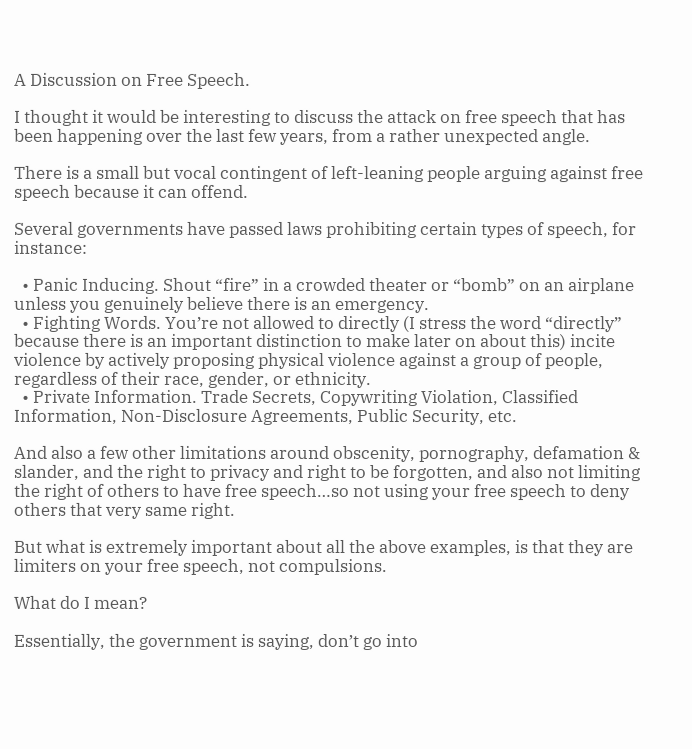A Discussion on Free Speech.

I thought it would be interesting to discuss the attack on free speech that has been happening over the last few years, from a rather unexpected angle.

There is a small but vocal contingent of left-leaning people arguing against free speech because it can offend.

Several governments have passed laws prohibiting certain types of speech, for instance:

  • Panic Inducing. Shout “fire” in a crowded theater or “bomb” on an airplane unless you genuinely believe there is an emergency.
  • Fighting Words. You’re not allowed to directly (I stress the word “directly” because there is an important distinction to make later on about this) incite violence by actively proposing physical violence against a group of people, regardless of their race, gender, or ethnicity.
  • Private Information. Trade Secrets, Copywriting Violation, Classified Information, Non-Disclosure Agreements, Public Security, etc.

And also a few other limitations around obscenity, pornography, defamation & slander, and the right to privacy and right to be forgotten, and also not limiting the right of others to have free speech…so not using your free speech to deny others that very same right.

But what is extremely important about all the above examples, is that they are limiters on your free speech, not compulsions.

What do I mean?

Essentially, the government is saying, don’t go into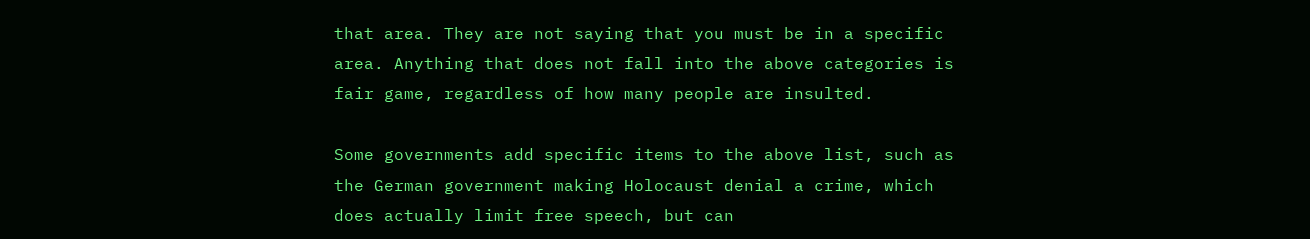that area. They are not saying that you must be in a specific area. Anything that does not fall into the above categories is fair game, regardless of how many people are insulted.

Some governments add specific items to the above list, such as the German government making Holocaust denial a crime, which does actually limit free speech, but can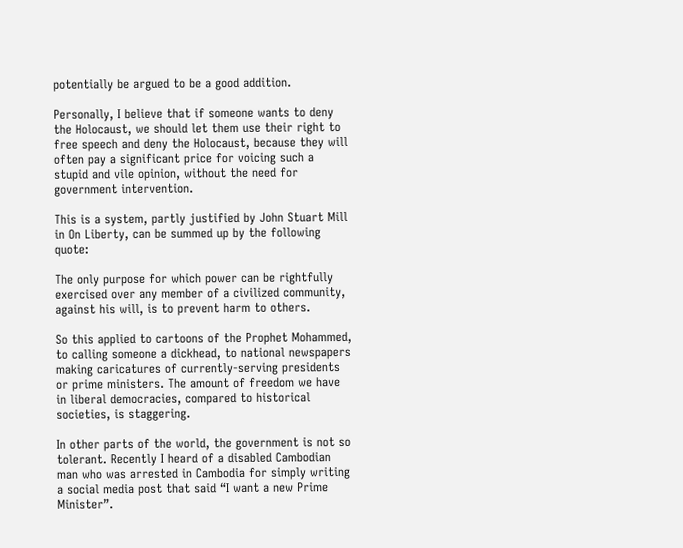potentially be argued to be a good addition.

Personally, I believe that if someone wants to deny the Holocaust, we should let them use their right to free speech and deny the Holocaust, because they will often pay a significant price for voicing such a stupid and vile opinion, without the need for government intervention.

This is a system, partly justified by John Stuart Mill in On Liberty, can be summed up by the following quote:

The only purpose for which power can be rightfully exercised over any member of a civilized community, against his will, is to prevent harm to others.

So this applied to cartoons of the Prophet Mohammed, to calling someone a dickhead, to national newspapers making caricatures of currently-serving presidents or prime ministers. The amount of freedom we have in liberal democracies, compared to historical societies, is staggering.

In other parts of the world, the government is not so tolerant. Recently I heard of a disabled Cambodian man who was arrested in Cambodia for simply writing a social media post that said “I want a new Prime Minister”.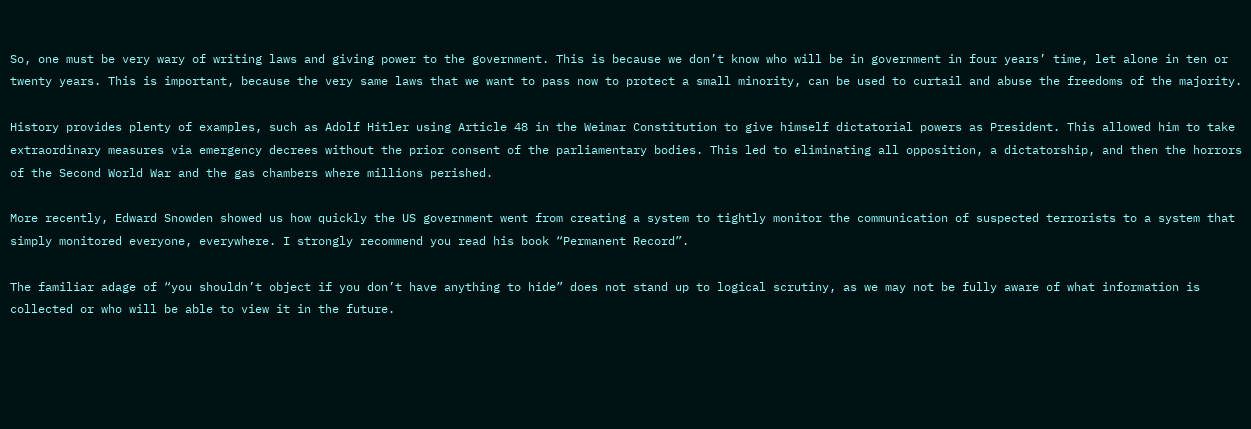So, one must be very wary of writing laws and giving power to the government. This is because we don’t know who will be in government in four years’ time, let alone in ten or twenty years. This is important, because the very same laws that we want to pass now to protect a small minority, can be used to curtail and abuse the freedoms of the majority.

History provides plenty of examples, such as Adolf Hitler using Article 48 in the Weimar Constitution to give himself dictatorial powers as President. This allowed him to take extraordinary measures via emergency decrees without the prior consent of the parliamentary bodies. This led to eliminating all opposition, a dictatorship, and then the horrors of the Second World War and the gas chambers where millions perished.

More recently, Edward Snowden showed us how quickly the US government went from creating a system to tightly monitor the communication of suspected terrorists to a system that simply monitored everyone, everywhere. I strongly recommend you read his book “Permanent Record”.

The familiar adage of “you shouldn’t object if you don’t have anything to hide” does not stand up to logical scrutiny, as we may not be fully aware of what information is collected or who will be able to view it in the future.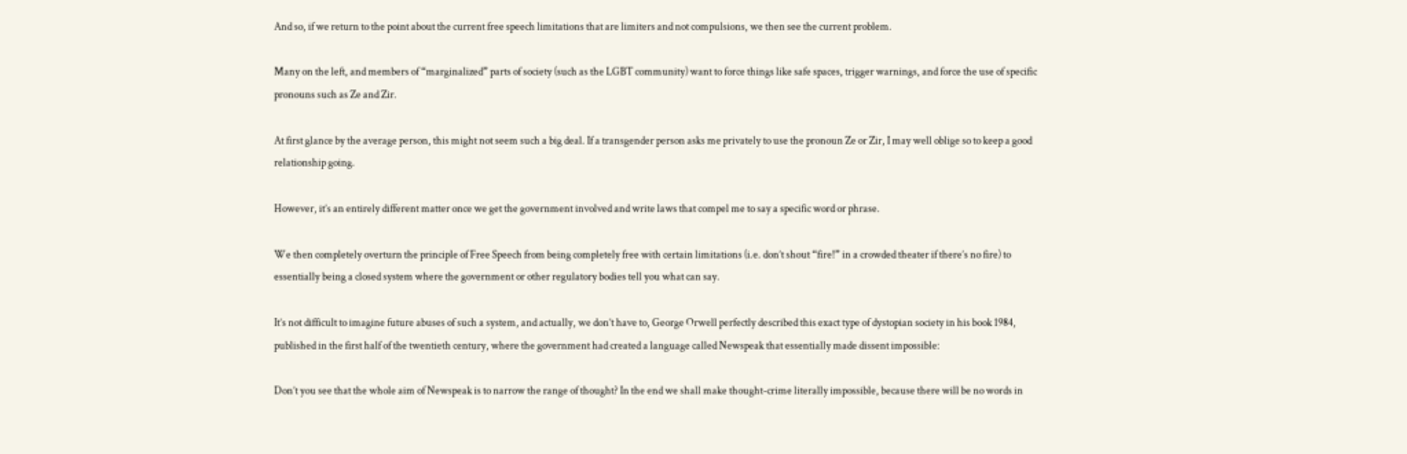And so, if we return to the point about the current free speech limitations that are limiters and not compulsions, we then see the current problem.

Many on the left, and members of “marginalized” parts of society (such as the LGBT community) want to force things like safe spaces, trigger warnings, and force the use of specific pronouns such as Ze and Zir.

At first glance by the average person, this might not seem such a big deal. If a transgender person asks me privately to use the pronoun Ze or Zir, I may well oblige so to keep a good relationship going.

However, it’s an entirely different matter once we get the government involved and write laws that compel me to say a specific word or phrase.

We then completely overturn the principle of Free Speech from being completely free with certain limitations (i.e. don’t shout “fire!” in a crowded theater if there’s no fire) to essentially being a closed system where the government or other regulatory bodies tell you what can say.

It’s not difficult to imagine future abuses of such a system, and actually, we don’t have to, George Orwell perfectly described this exact type of dystopian society in his book 1984, published in the first half of the twentieth century, where the government had created a language called Newspeak that essentially made dissent impossible:

Don’t you see that the whole aim of Newspeak is to narrow the range of thought? In the end we shall make thought-crime literally impossible, because there will be no words in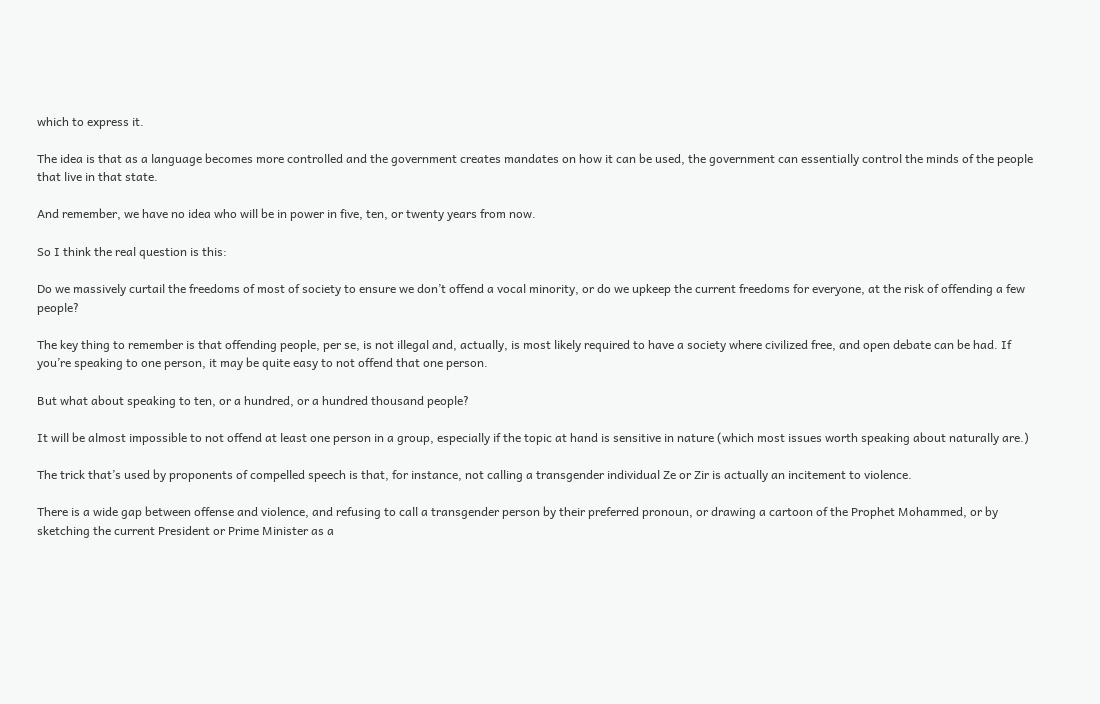which to express it.

The idea is that as a language becomes more controlled and the government creates mandates on how it can be used, the government can essentially control the minds of the people that live in that state.

And remember, we have no idea who will be in power in five, ten, or twenty years from now.

So I think the real question is this:

Do we massively curtail the freedoms of most of society to ensure we don’t offend a vocal minority, or do we upkeep the current freedoms for everyone, at the risk of offending a few people?

The key thing to remember is that offending people, per se, is not illegal and, actually, is most likely required to have a society where civilized free, and open debate can be had. If you’re speaking to one person, it may be quite easy to not offend that one person.

But what about speaking to ten, or a hundred, or a hundred thousand people?

It will be almost impossible to not offend at least one person in a group, especially if the topic at hand is sensitive in nature (which most issues worth speaking about naturally are.)

The trick that’s used by proponents of compelled speech is that, for instance, not calling a transgender individual Ze or Zir is actually an incitement to violence.

There is a wide gap between offense and violence, and refusing to call a transgender person by their preferred pronoun, or drawing a cartoon of the Prophet Mohammed, or by sketching the current President or Prime Minister as a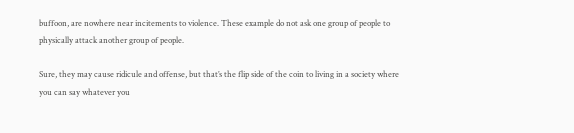buffoon, are nowhere near incitements to violence. These example do not ask one group of people to physically attack another group of people.

Sure, they may cause ridicule and offense, but that’s the flip side of the coin to living in a society where you can say whatever you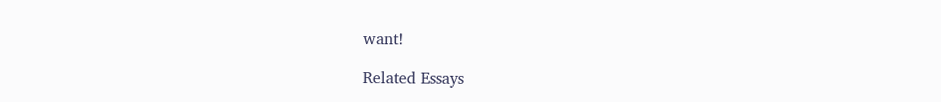want!

Related Essays